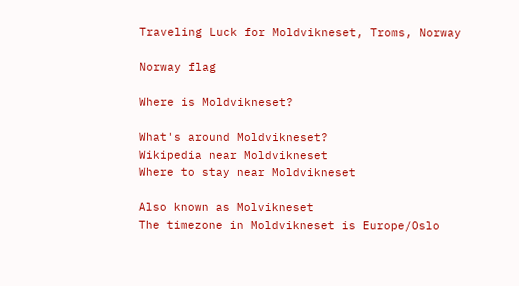Traveling Luck for Moldvikneset, Troms, Norway

Norway flag

Where is Moldvikneset?

What's around Moldvikneset?
Wikipedia near Moldvikneset
Where to stay near Moldvikneset

Also known as Molvikneset
The timezone in Moldvikneset is Europe/Oslo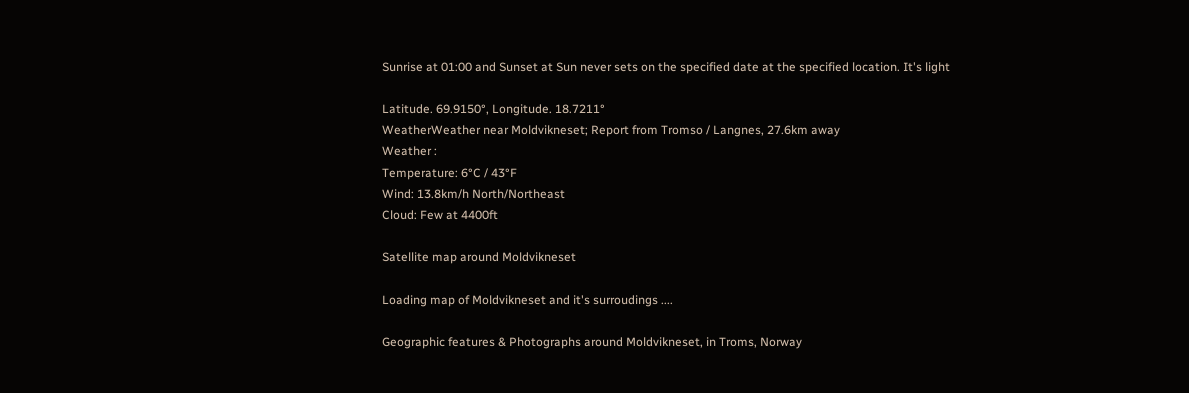Sunrise at 01:00 and Sunset at Sun never sets on the specified date at the specified location. It's light

Latitude. 69.9150°, Longitude. 18.7211°
WeatherWeather near Moldvikneset; Report from Tromso / Langnes, 27.6km away
Weather :
Temperature: 6°C / 43°F
Wind: 13.8km/h North/Northeast
Cloud: Few at 4400ft

Satellite map around Moldvikneset

Loading map of Moldvikneset and it's surroudings ....

Geographic features & Photographs around Moldvikneset, in Troms, Norway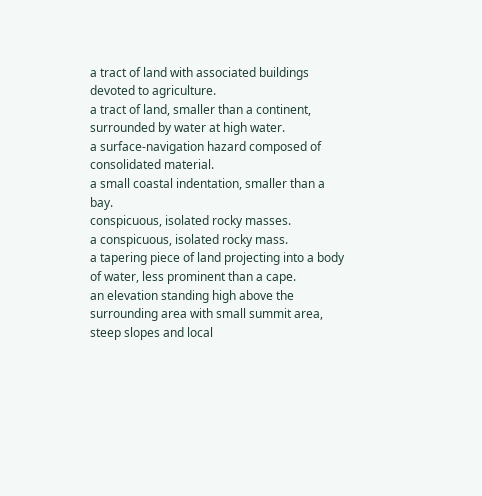a tract of land with associated buildings devoted to agriculture.
a tract of land, smaller than a continent, surrounded by water at high water.
a surface-navigation hazard composed of consolidated material.
a small coastal indentation, smaller than a bay.
conspicuous, isolated rocky masses.
a conspicuous, isolated rocky mass.
a tapering piece of land projecting into a body of water, less prominent than a cape.
an elevation standing high above the surrounding area with small summit area, steep slopes and local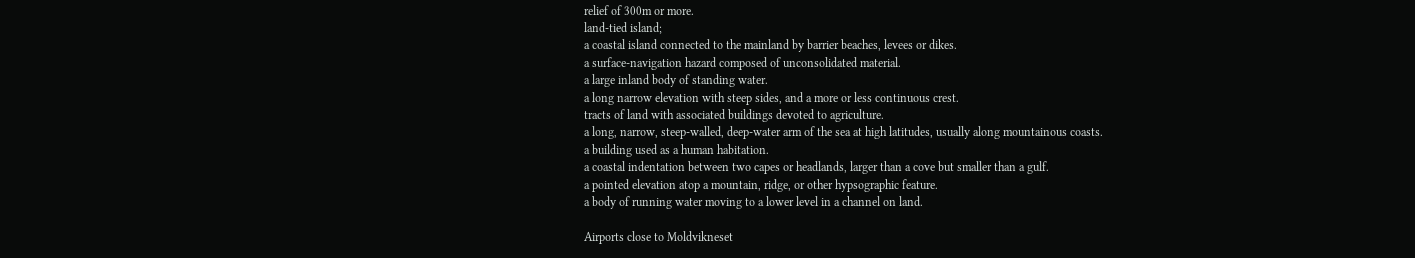relief of 300m or more.
land-tied island;
a coastal island connected to the mainland by barrier beaches, levees or dikes.
a surface-navigation hazard composed of unconsolidated material.
a large inland body of standing water.
a long narrow elevation with steep sides, and a more or less continuous crest.
tracts of land with associated buildings devoted to agriculture.
a long, narrow, steep-walled, deep-water arm of the sea at high latitudes, usually along mountainous coasts.
a building used as a human habitation.
a coastal indentation between two capes or headlands, larger than a cove but smaller than a gulf.
a pointed elevation atop a mountain, ridge, or other hypsographic feature.
a body of running water moving to a lower level in a channel on land.

Airports close to Moldvikneset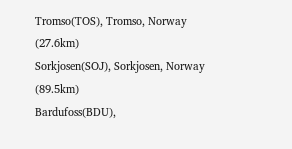Tromso(TOS), Tromso, Norway (27.6km)
Sorkjosen(SOJ), Sorkjosen, Norway (89.5km)
Bardufoss(BDU),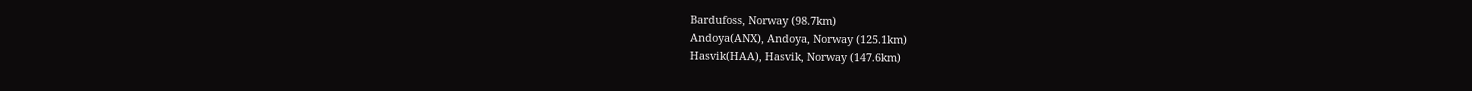Bardufoss, Norway (98.7km)
Andoya(ANX), Andoya, Norway (125.1km)
Hasvik(HAA), Hasvik, Norway (147.6km)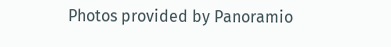Photos provided by Panoramio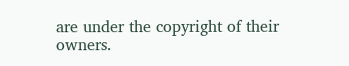are under the copyright of their owners.